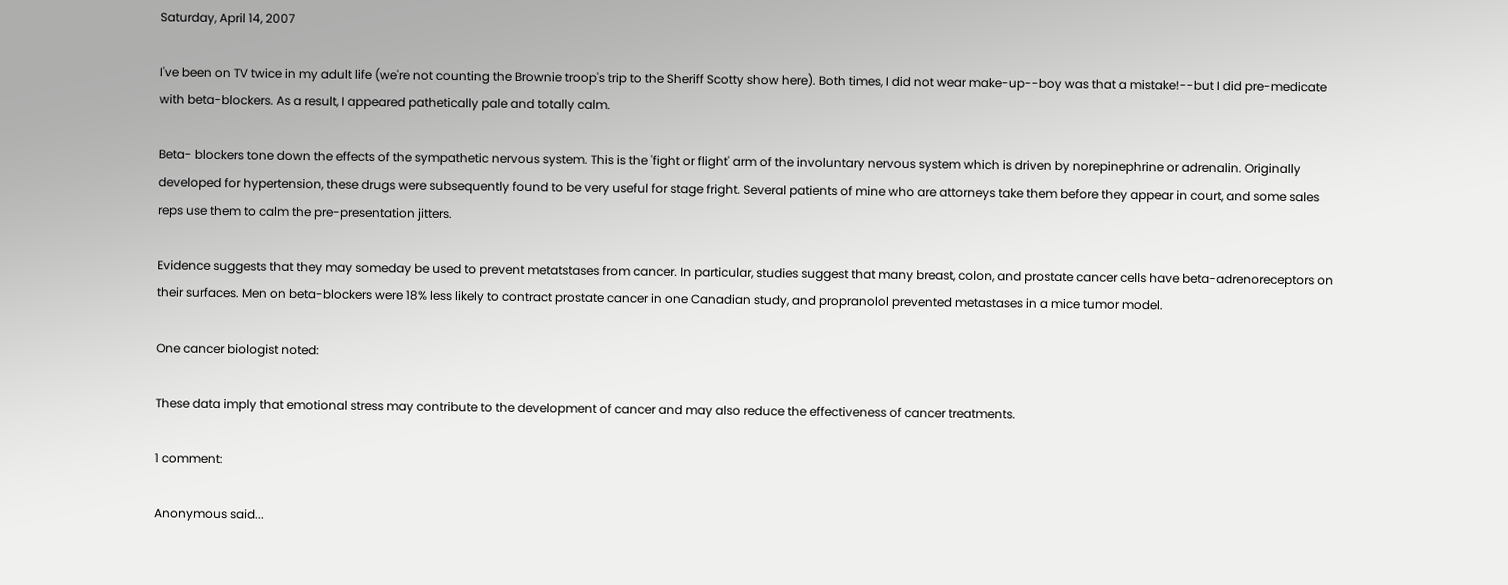Saturday, April 14, 2007

I've been on TV twice in my adult life (we're not counting the Brownie troop's trip to the Sheriff Scotty show here). Both times, I did not wear make-up--boy was that a mistake!--but I did pre-medicate with beta-blockers. As a result, I appeared pathetically pale and totally calm.

Beta- blockers tone down the effects of the sympathetic nervous system. This is the 'fight or flight' arm of the involuntary nervous system which is driven by norepinephrine or adrenalin. Originally developed for hypertension, these drugs were subsequently found to be very useful for stage fright. Several patients of mine who are attorneys take them before they appear in court, and some sales reps use them to calm the pre-presentation jitters.

Evidence suggests that they may someday be used to prevent metatstases from cancer. In particular, studies suggest that many breast, colon, and prostate cancer cells have beta-adrenoreceptors on their surfaces. Men on beta-blockers were 18% less likely to contract prostate cancer in one Canadian study, and propranolol prevented metastases in a mice tumor model.

One cancer biologist noted:

These data imply that emotional stress may contribute to the development of cancer and may also reduce the effectiveness of cancer treatments.

1 comment:

Anonymous said...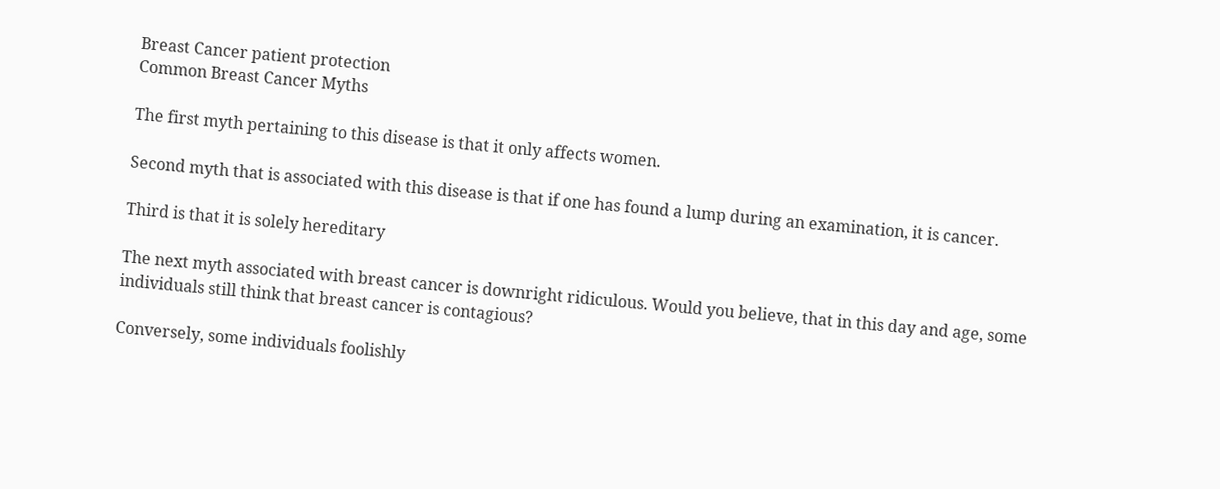Breast Cancer patient protection
Common Breast Cancer Myths

The first myth pertaining to this disease is that it only affects women.

Second myth that is associated with this disease is that if one has found a lump during an examination, it is cancer.

Third is that it is solely hereditary

The next myth associated with breast cancer is downright ridiculous. Would you believe, that in this day and age, some individuals still think that breast cancer is contagious?

Conversely, some individuals foolishly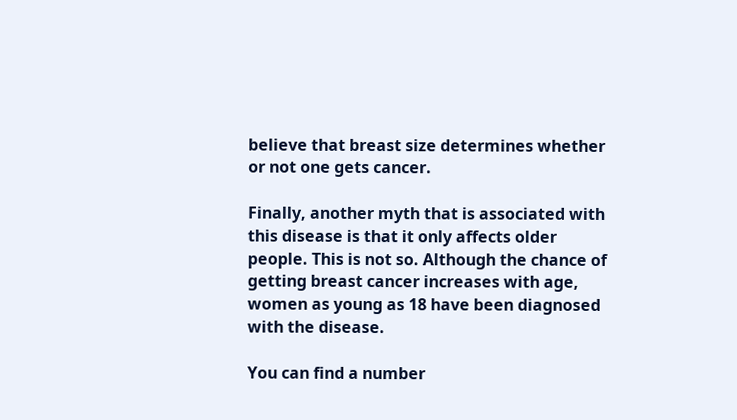believe that breast size determines whether or not one gets cancer.

Finally, another myth that is associated with this disease is that it only affects older people. This is not so. Although the chance of getting breast cancer increases with age, women as young as 18 have been diagnosed with the disease.

You can find a number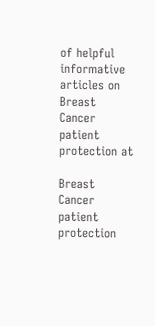of helpful informative articles on Breast Cancer patient protection at

Breast Cancer patient protection